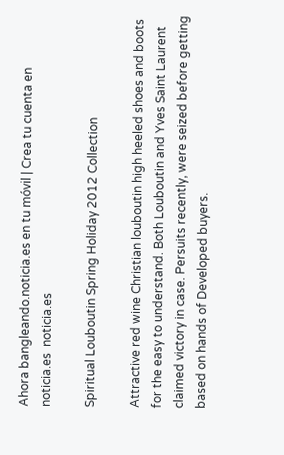Ahora bangleando.noticia.es en tu móvil | Crea tu cuenta en noticia.es  noticia.es

Spiritual Louboutin Spring Holiday 2012 Collection

Attractive red wine Christian louboutin high heeled shoes and boots for the easy to understand. Both Louboutin and Yves Saint Laurent claimed victory in case. Persuits recently, were seized before getting based on hands of Developed buyers.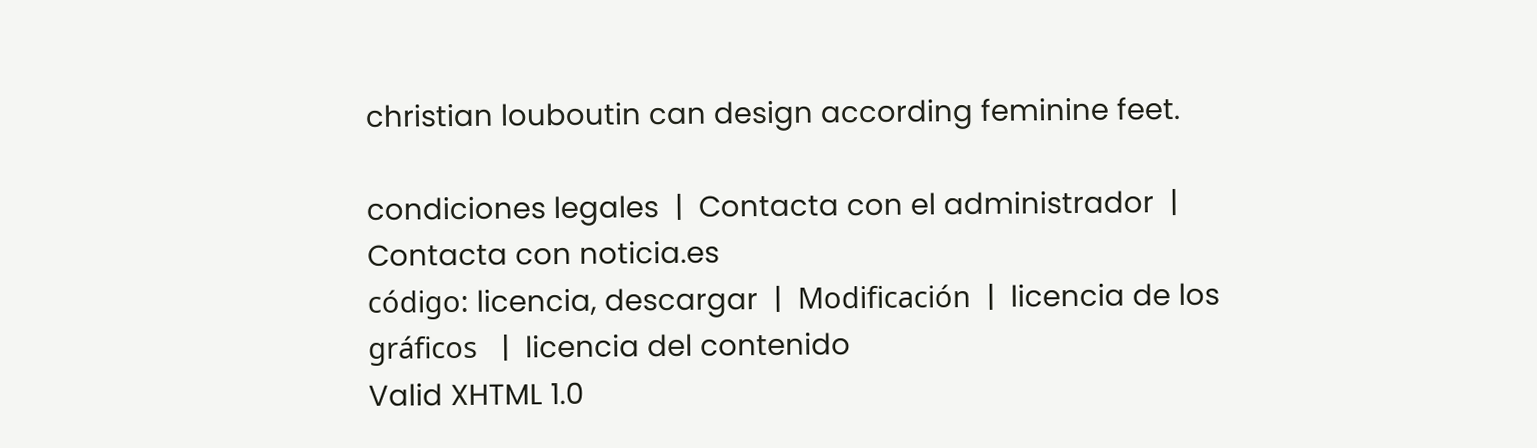christian louboutin can design according feminine feet.

condiciones legales  |  Contacta con el administrador  |  Contacta con noticia.es
código: licencia, descargar  |  Modificación  |  licencia de los gráficos   |  licencia del contenido
Valid XHTML 1.0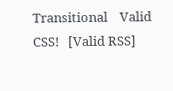Transitional    Valid CSS!   [Valid RSS]